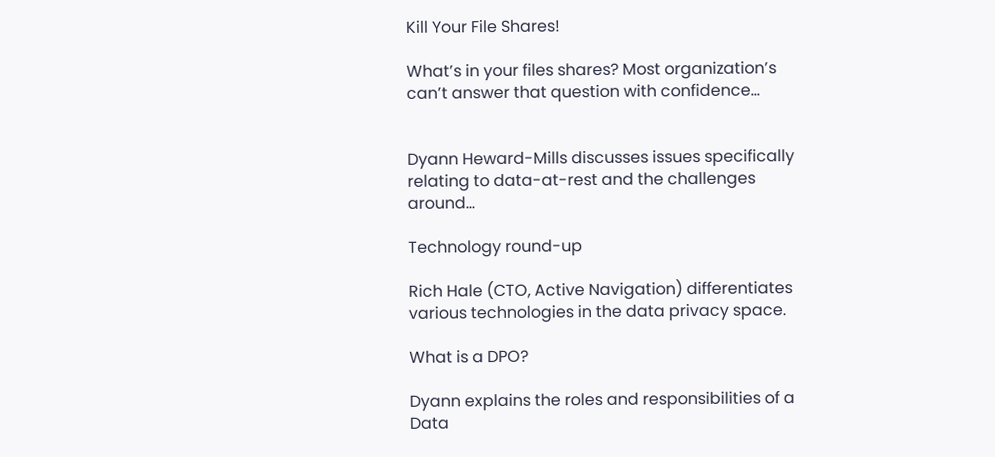Kill Your File Shares!

What’s in your files shares? Most organization’s can’t answer that question with confidence…


Dyann Heward-Mills discusses issues specifically relating to data-at-rest and the challenges around...

Technology round-up

Rich Hale (CTO, Active Navigation) differentiates various technologies in the data privacy space.

What is a DPO?

Dyann explains the roles and responsibilities of a Data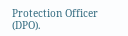Protection Officer (DPO).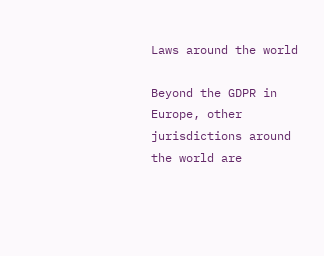Laws around the world

Beyond the GDPR in Europe, other jurisdictions around the world are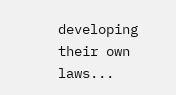developing their own laws...